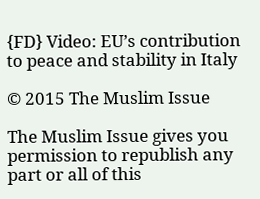{FD} Video: EU’s contribution to peace and stability in Italy

© 2015 The Muslim Issue

The Muslim Issue gives you permission to republish any part or all of this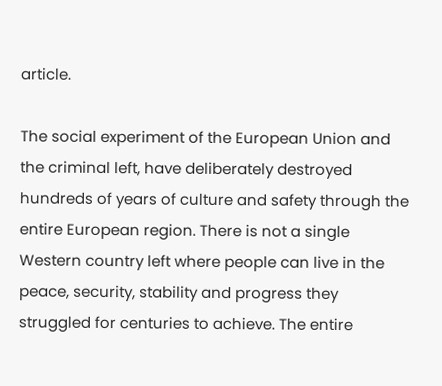article.

The social experiment of the European Union and the criminal left, have deliberately destroyed hundreds of years of culture and safety through the entire European region. There is not a single Western country left where people can live in the peace, security, stability and progress they struggled for centuries to achieve. The entire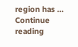region has … Continue reading